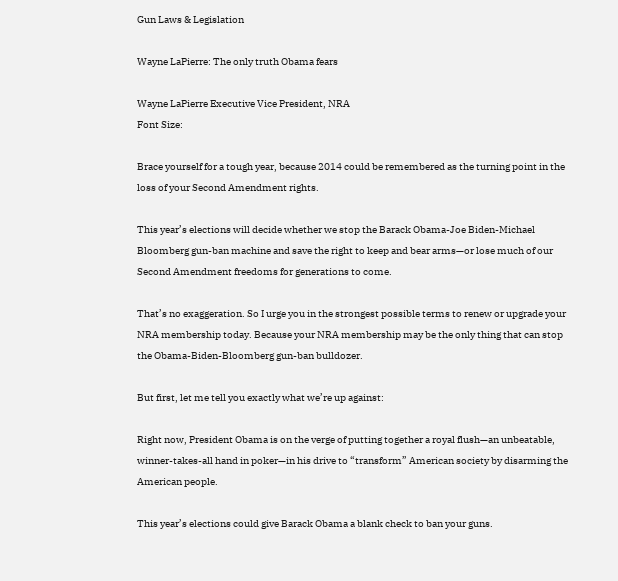Gun Laws & Legislation

Wayne LaPierre: The only truth Obama fears

Wayne LaPierre Executive Vice President, NRA
Font Size:

Brace yourself for a tough year, because 2014 could be remembered as the turning point in the loss of your Second Amendment rights.

This year’s elections will decide whether we stop the Barack Obama-Joe Biden-Michael Bloomberg gun-ban machine and save the right to keep and bear arms—or lose much of our Second Amendment freedoms for generations to come.

That’s no exaggeration. So I urge you in the strongest possible terms to renew or upgrade your NRA membership today. Because your NRA membership may be the only thing that can stop the Obama-Biden-Bloomberg gun-ban bulldozer.

But first, let me tell you exactly what we’re up against:

Right now, President Obama is on the verge of putting together a royal flush—an unbeatable, winner-takes-all hand in poker—in his drive to “transform” American society by disarming the American people.

This year’s elections could give Barack Obama a blank check to ban your guns.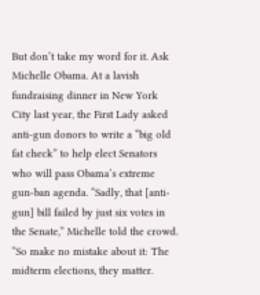But don’t take my word for it. Ask Michelle Obama. At a lavish fundraising dinner in New York City last year, the First Lady asked anti-gun donors to write a “big old fat check” to help elect Senators who will pass Obama’s extreme gun-ban agenda. “Sadly, that [anti-gun] bill failed by just six votes in the Senate,” Michelle told the crowd. “So make no mistake about it: The midterm elections, they matter.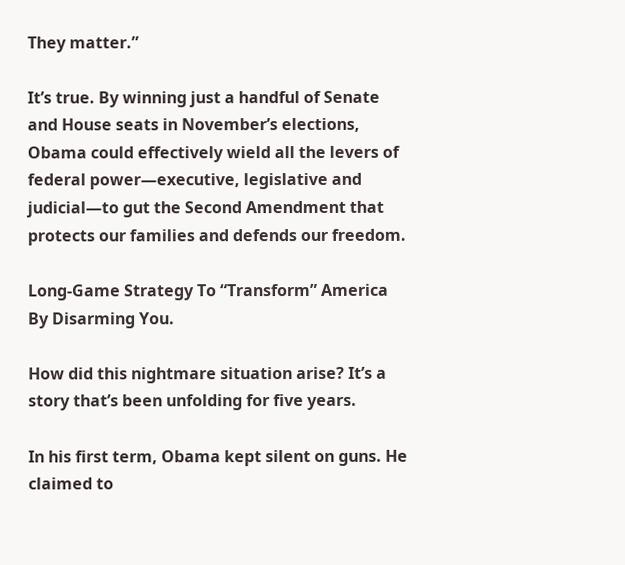They matter.”

It’s true. By winning just a handful of Senate and House seats in November’s elections, Obama could effectively wield all the levers of federal power—executive, legislative and judicial—to gut the Second Amendment that protects our families and defends our freedom.

Long-Game Strategy To “Transform” America By Disarming You.

How did this nightmare situation arise? It’s a story that’s been unfolding for five years.

In his first term, Obama kept silent on guns. He claimed to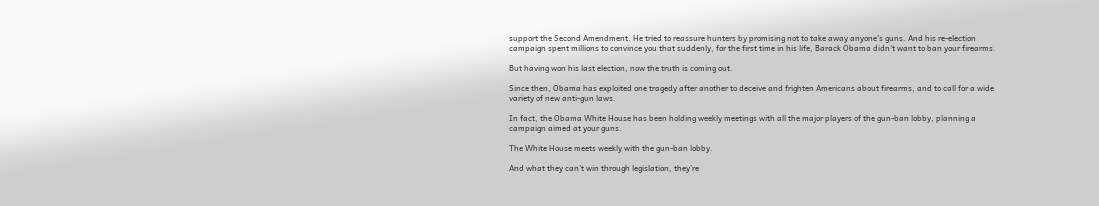support the Second Amendment. He tried to reassure hunters by promising not to take away anyone’s guns. And his re-election campaign spent millions to convince you that suddenly, for the first time in his life, Barack Obama didn’t want to ban your firearms.

But having won his last election, now the truth is coming out.

Since then, Obama has exploited one tragedy after another to deceive and frighten Americans about firearms, and to call for a wide variety of new anti-gun laws.

In fact, the Obama White House has been holding weekly meetings with all the major players of the gun-ban lobby, planning a campaign aimed at your guns.

The White House meets weekly with the gun-ban lobby.

And what they can’t win through legislation, they’re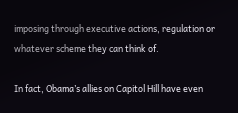imposing through executive actions, regulation or whatever scheme they can think of.

In fact, Obama’s allies on Capitol Hill have even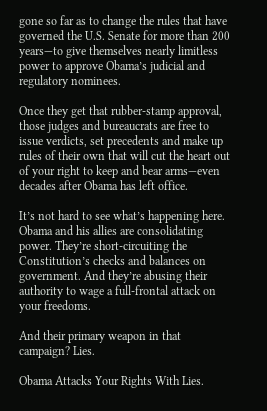gone so far as to change the rules that have governed the U.S. Senate for more than 200 years—to give themselves nearly limitless power to approve Obama’s judicial and regulatory nominees.

Once they get that rubber-stamp approval, those judges and bureaucrats are free to issue verdicts, set precedents and make up rules of their own that will cut the heart out of your right to keep and bear arms—even decades after Obama has left office.

It’s not hard to see what’s happening here. Obama and his allies are consolidating power. They’re short-circuiting the Constitution’s checks and balances on government. And they’re abusing their authority to wage a full-frontal attack on your freedoms.

And their primary weapon in that campaign? Lies.

Obama Attacks Your Rights With Lies.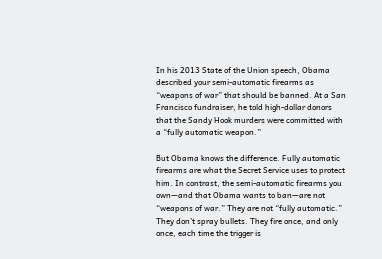In his 2013 State of the Union speech, Obama described your semi-automatic firearms as “weapons of war” that should be banned. At a San Francisco fundraiser, he told high-dollar donors that the Sandy Hook murders were committed with a “fully automatic weapon.”

But Obama knows the difference. Fully automatic firearms are what the Secret Service uses to protect him. In contrast, the semi-automatic firearms you own—and that Obama wants to ban—are not “weapons of war.” They are not “fully automatic.” They don’t spray bullets. They fire once, and only once, each time the trigger is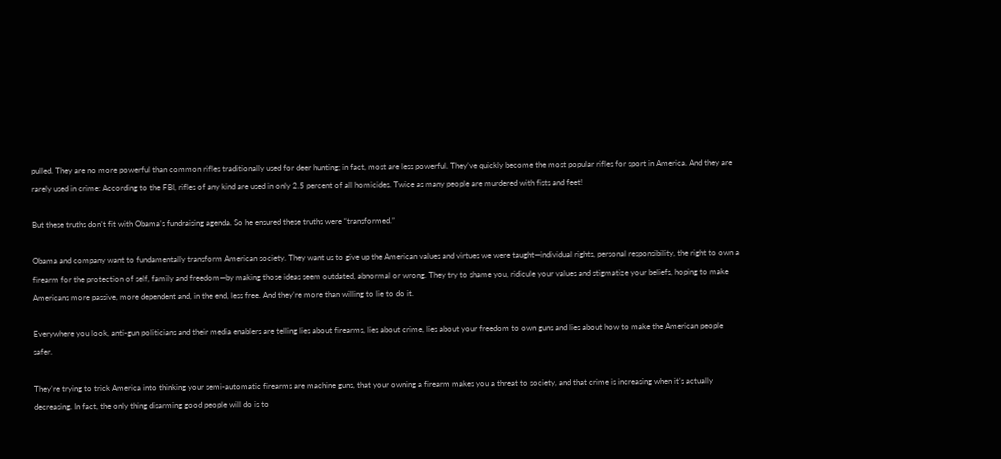pulled. They are no more powerful than common rifles traditionally used for deer hunting; in fact, most are less powerful. They’ve quickly become the most popular rifles for sport in America. And they are rarely used in crime: According to the FBI, rifles of any kind are used in only 2.5 percent of all homicides. Twice as many people are murdered with fists and feet!

But these truths don’t fit with Obama’s fundraising agenda. So he ensured these truths were “transformed.”

Obama and company want to fundamentally transform American society. They want us to give up the American values and virtues we were taught—individual rights, personal responsibility, the right to own a firearm for the protection of self, family and freedom—by making those ideas seem outdated, abnormal or wrong. They try to shame you, ridicule your values and stigmatize your beliefs, hoping to make Americans more passive, more dependent and, in the end, less free. And they’re more than willing to lie to do it.

Everywhere you look, anti-gun politicians and their media enablers are telling lies about firearms, lies about crime, lies about your freedom to own guns and lies about how to make the American people safer.

They’re trying to trick America into thinking your semi-automatic firearms are machine guns, that your owning a firearm makes you a threat to society, and that crime is increasing when it’s actually decreasing. In fact, the only thing disarming good people will do is to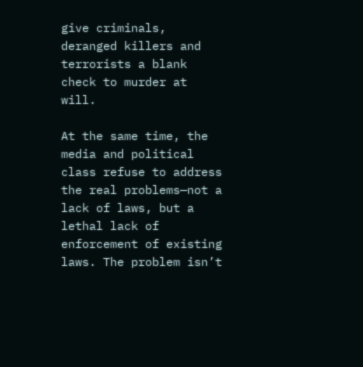give criminals, deranged killers and terrorists a blank check to murder at will.

At the same time, the media and political class refuse to address the real problems—not a lack of laws, but a lethal lack of enforcement of existing laws. The problem isn’t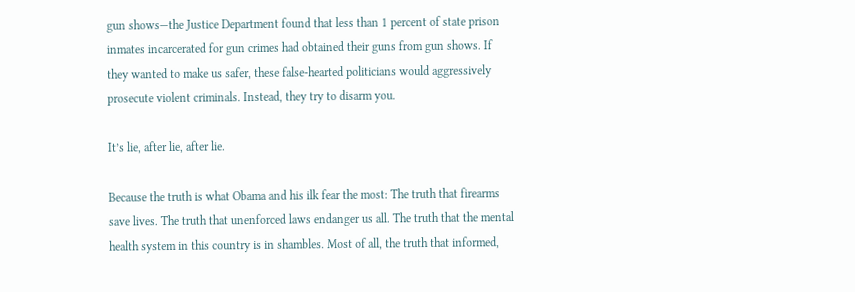gun shows—the Justice Department found that less than 1 percent of state prison inmates incarcerated for gun crimes had obtained their guns from gun shows. If they wanted to make us safer, these false-hearted politicians would aggressively prosecute violent criminals. Instead, they try to disarm you.

It’s lie, after lie, after lie.

Because the truth is what Obama and his ilk fear the most: The truth that firearms save lives. The truth that unenforced laws endanger us all. The truth that the mental health system in this country is in shambles. Most of all, the truth that informed,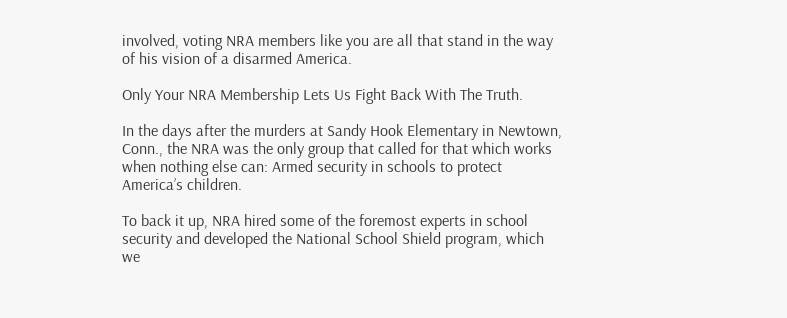involved, voting NRA members like you are all that stand in the way of his vision of a disarmed America.

Only Your NRA Membership Lets Us Fight Back With The Truth.

In the days after the murders at Sandy Hook Elementary in Newtown, Conn., the NRA was the only group that called for that which works when nothing else can: Armed security in schools to protect America’s children.

To back it up, NRA hired some of the foremost experts in school security and developed the National School Shield program, which we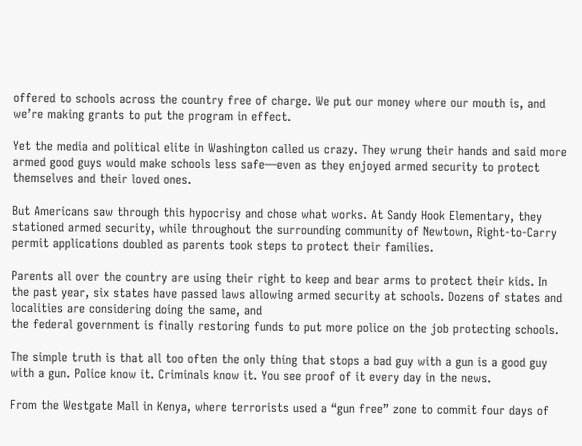offered to schools across the country free of charge. We put our money where our mouth is, and we’re making grants to put the program in effect.

Yet the media and political elite in Washington called us crazy. They wrung their hands and said more armed good guys would make schools less safe—even as they enjoyed armed security to protect themselves and their loved ones.

But Americans saw through this hypocrisy and chose what works. At Sandy Hook Elementary, they stationed armed security, while throughout the surrounding community of Newtown, Right-to-Carry permit applications doubled as parents took steps to protect their families.

Parents all over the country are using their right to keep and bear arms to protect their kids. In the past year, six states have passed laws allowing armed security at schools. Dozens of states and localities are considering doing the same, and
the federal government is finally restoring funds to put more police on the job protecting schools.

The simple truth is that all too often the only thing that stops a bad guy with a gun is a good guy with a gun. Police know it. Criminals know it. You see proof of it every day in the news.

From the Westgate Mall in Kenya, where terrorists used a “gun free” zone to commit four days of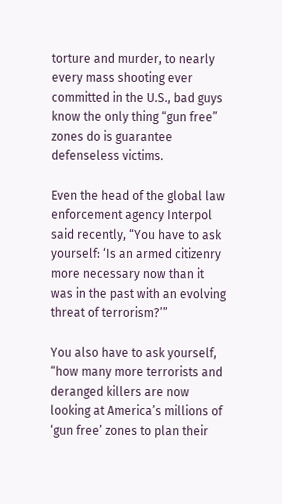torture and murder, to nearly every mass shooting ever committed in the U.S., bad guys know the only thing “gun free” zones do is guarantee defenseless victims.

Even the head of the global law enforcement agency Interpol said recently, “You have to ask yourself: ‘Is an armed citizenry more necessary now than it was in the past with an evolving threat of terrorism?’”

You also have to ask yourself, “how many more terrorists and deranged killers are now looking at America’s millions of ‘gun free’ zones to plan their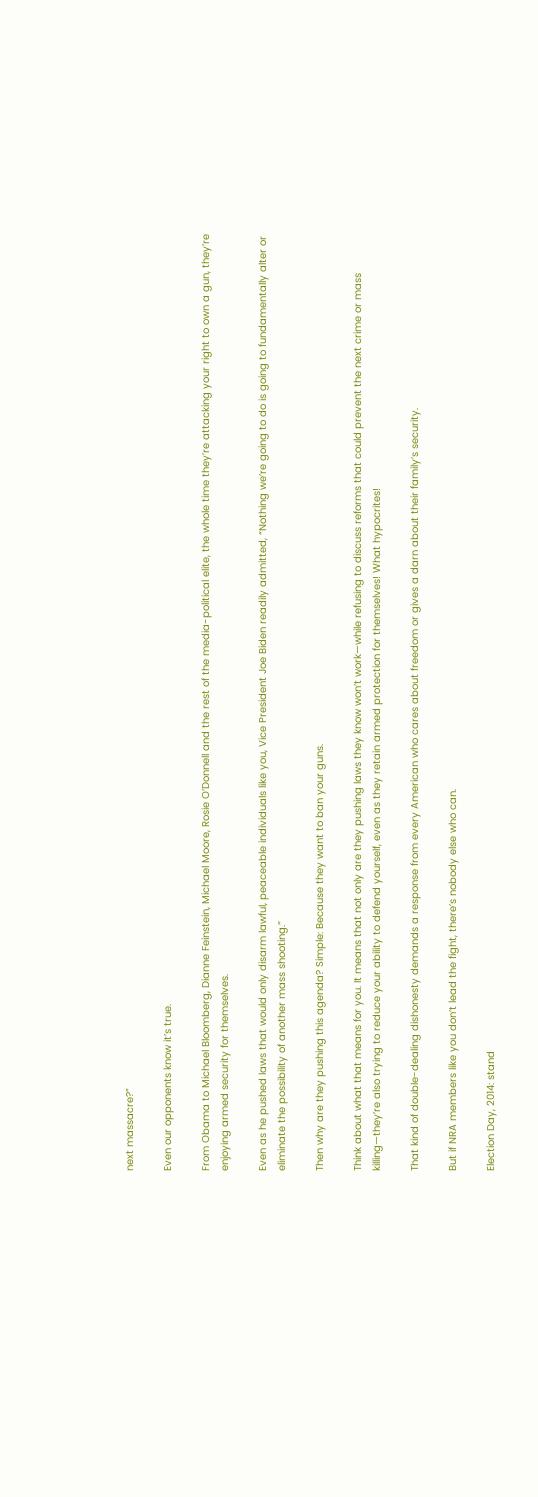next massacre?”

Even our opponents know it’s true.

From Obama to Michael Bloomberg, Dianne Feinstein, Michael Moore, Rosie O’Donnell and the rest of the media-political elite, the whole time they’re attacking your right to own a gun, they’re enjoying armed security for themselves.

Even as he pushed laws that would only disarm lawful, peaceable individuals like you, Vice President Joe Biden readily admitted, “Nothing we’re going to do is going to fundamentally alter or eliminate the possibility of another mass shooting.”

Then why are they pushing this agenda? Simple: Because they want to ban your guns.

Think about what that means for you. It means that not only are they pushing laws they know won’t work—while refusing to discuss reforms that could prevent the next crime or mass killing—they’re also trying to reduce your ability to defend yourself, even as they retain armed protection for themselves! What hypocrites!

That kind of double-dealing dishonesty demands a response from every American who cares about freedom or gives a darn about their family’s security.

But if NRA members like you don’t lead the fight, there’s nobody else who can.

Election Day, 2014: stand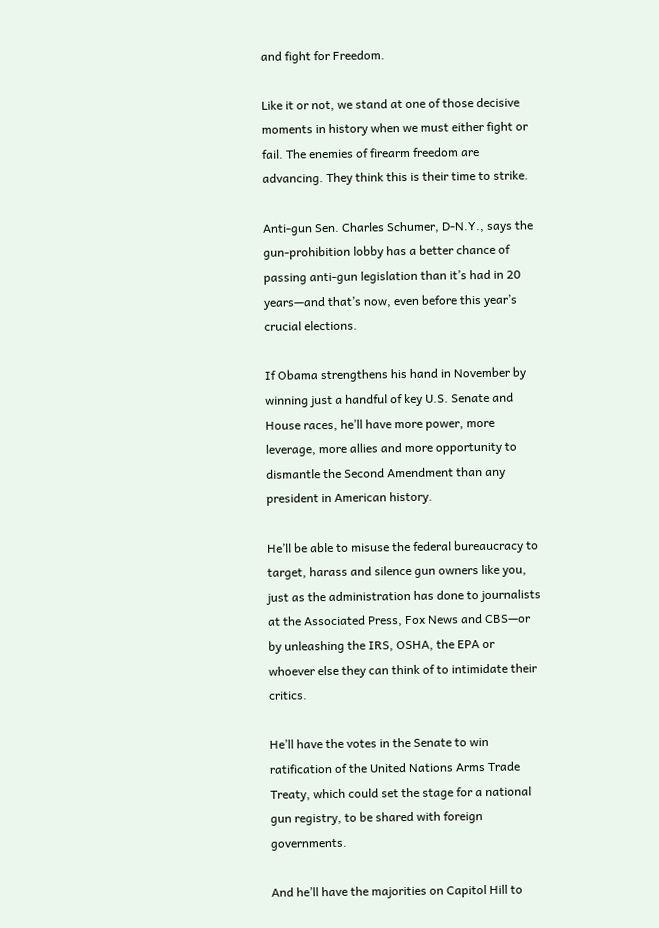and fight for Freedom.

Like it or not, we stand at one of those decisive moments in history when we must either fight or fail. The enemies of firearm freedom are advancing. They think this is their time to strike.

Anti-gun Sen. Charles Schumer, D-N.Y., says the gun-prohibition lobby has a better chance of passing anti-gun legislation than it’s had in 20 years—and that’s now, even before this year’s crucial elections.

If Obama strengthens his hand in November by winning just a handful of key U.S. Senate and House races, he’ll have more power, more leverage, more allies and more opportunity to dismantle the Second Amendment than any president in American history.

He’ll be able to misuse the federal bureaucracy to target, harass and silence gun owners like you, just as the administration has done to journalists at the Associated Press, Fox News and CBS—or by unleashing the IRS, OSHA, the EPA or whoever else they can think of to intimidate their critics.

He’ll have the votes in the Senate to win ratification of the United Nations Arms Trade Treaty, which could set the stage for a national gun registry, to be shared with foreign governments.

And he’ll have the majorities on Capitol Hill to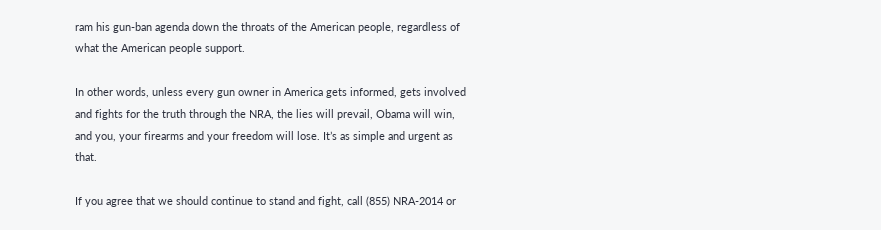ram his gun-ban agenda down the throats of the American people, regardless of what the American people support.

In other words, unless every gun owner in America gets informed, gets involved and fights for the truth through the NRA, the lies will prevail, Obama will win, and you, your firearms and your freedom will lose. It’s as simple and urgent as that.

If you agree that we should continue to stand and fight, call (855) NRA-2014 or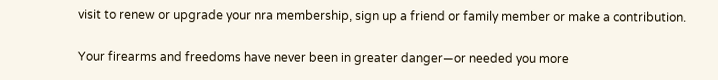visit to renew or upgrade your nra membership, sign up a friend or family member or make a contribution.

Your firearms and freedoms have never been in greater danger—or needed you more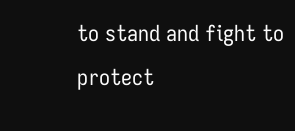to stand and fight to protect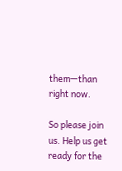them—than right now.

So please join us. Help us get ready for the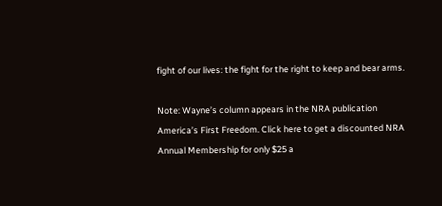fight of our lives: the fight for the right to keep and bear arms.

Note: Wayne’s column appears in the NRA publication America’s First Freedom. Click here to get a discounted NRA Annual Membership for only $25 a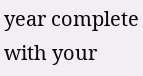year complete with your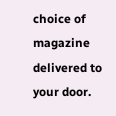choice of magazine delivered to your door.